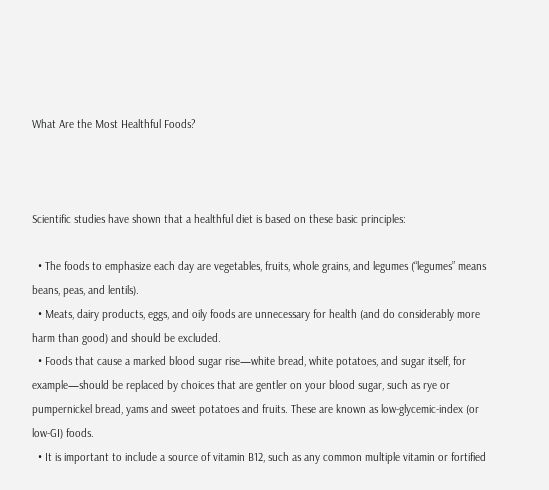What Are the Most Healthful Foods?



Scientific studies have shown that a healthful diet is based on these basic principles:

  • The foods to emphasize each day are vegetables, fruits, whole grains, and legumes (“legumes” means beans, peas, and lentils).
  • Meats, dairy products, eggs, and oily foods are unnecessary for health (and do considerably more harm than good) and should be excluded.
  • Foods that cause a marked blood sugar rise—white bread, white potatoes, and sugar itself, for example—should be replaced by choices that are gentler on your blood sugar, such as rye or pumpernickel bread, yams and sweet potatoes and fruits. These are known as low-glycemic-index (or low-GI) foods.
  • It is important to include a source of vitamin B12, such as any common multiple vitamin or fortified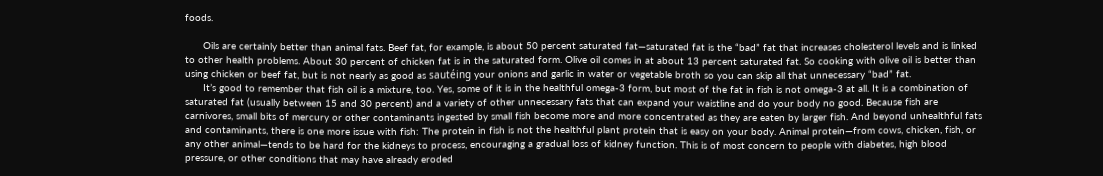foods.

      Oils are certainly better than animal fats. Beef fat, for example, is about 50 percent saturated fat—saturated fat is the “bad” fat that increases cholesterol levels and is linked to other health problems. About 30 percent of chicken fat is in the saturated form. Olive oil comes in at about 13 percent saturated fat. So cooking with olive oil is better than using chicken or beef fat, but is not nearly as good as sautéing your onions and garlic in water or vegetable broth so you can skip all that unnecessary “bad” fat.
      It’s good to remember that fish oil is a mixture, too. Yes, some of it is in the healthful omega-3 form, but most of the fat in fish is not omega-3 at all. It is a combination of saturated fat (usually between 15 and 30 percent) and a variety of other unnecessary fats that can expand your waistline and do your body no good. Because fish are carnivores, small bits of mercury or other contaminants ingested by small fish become more and more concentrated as they are eaten by larger fish. And beyond unhealthful fats and contaminants, there is one more issue with fish: The protein in fish is not the healthful plant protein that is easy on your body. Animal protein—from cows, chicken, fish, or any other animal—tends to be hard for the kidneys to process, encouraging a gradual loss of kidney function. This is of most concern to people with diabetes, high blood pressure, or other conditions that may have already eroded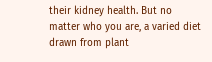their kidney health. But no matter who you are, a varied diet drawn from plant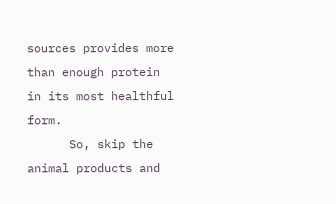sources provides more than enough protein in its most healthful form.
      So, skip the animal products and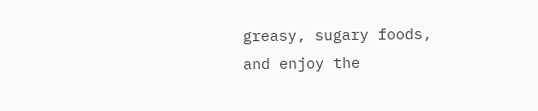greasy, sugary foods, and enjoy the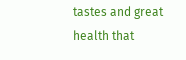tastes and great health that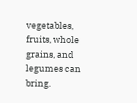vegetables, fruits, whole grains, and legumes can bring.